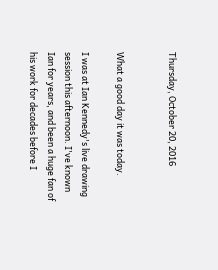Thursday, October 20, 2016


What a good day it was today.

I was at Ian Kennedy's live drawing session this afternoon. I've known Ian for years, and been a huge fan of his work for decades before I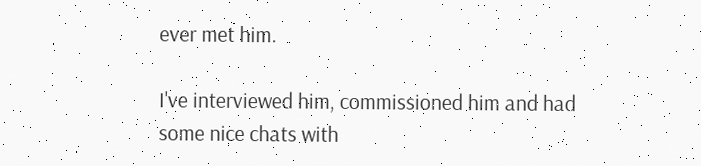ever met him.

I've interviewed him, commissioned him and had some nice chats with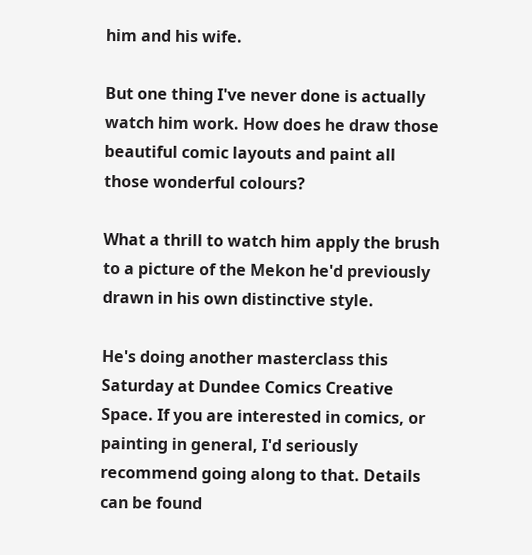him and his wife.

But one thing I've never done is actually watch him work. How does he draw those beautiful comic layouts and paint all those wonderful colours?

What a thrill to watch him apply the brush to a picture of the Mekon he'd previously drawn in his own distinctive style.

He's doing another masterclass this Saturday at Dundee Comics Creative Space. If you are interested in comics, or painting in general, I'd seriously recommend going along to that. Details can be found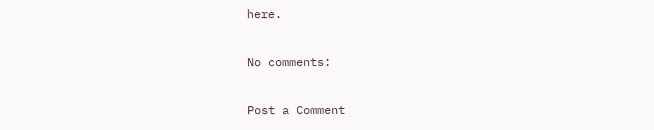here.

No comments:

Post a Comment